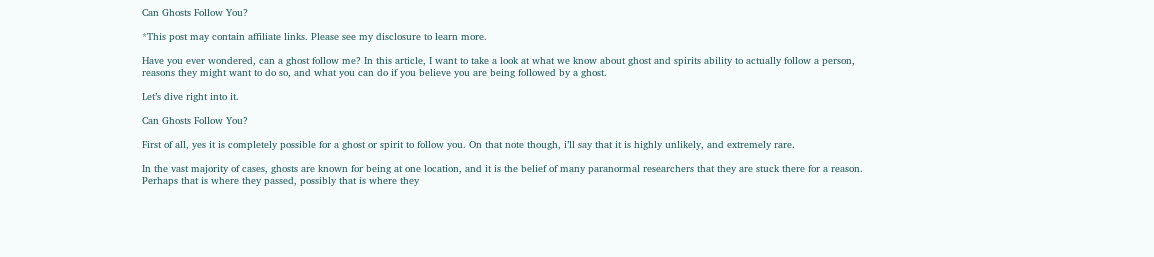Can Ghosts Follow You?

*This post may contain affiliate links. Please see my disclosure to learn more.

Have you ever wondered, can a ghost follow me? In this article, I want to take a look at what we know about ghost and spirits ability to actually follow a person, reasons they might want to do so, and what you can do if you believe you are being followed by a ghost.

Let’s dive right into it.

Can Ghosts Follow You?

First of all, yes it is completely possible for a ghost or spirit to follow you. On that note though, i’ll say that it is highly unlikely, and extremely rare.

In the vast majority of cases, ghosts are known for being at one location, and it is the belief of many paranormal researchers that they are stuck there for a reason. Perhaps that is where they passed, possibly that is where they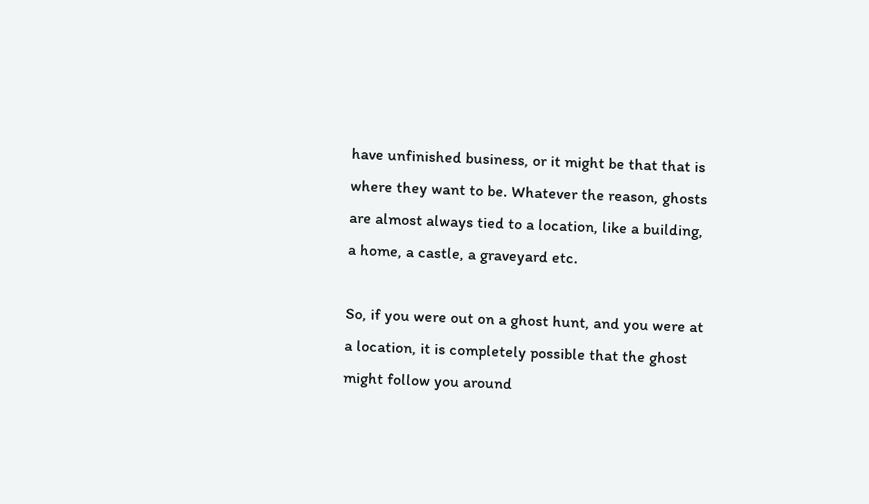have unfinished business, or it might be that that is where they want to be. Whatever the reason, ghosts are almost always tied to a location, like a building, a home, a castle, a graveyard etc.

So, if you were out on a ghost hunt, and you were at a location, it is completely possible that the ghost might follow you around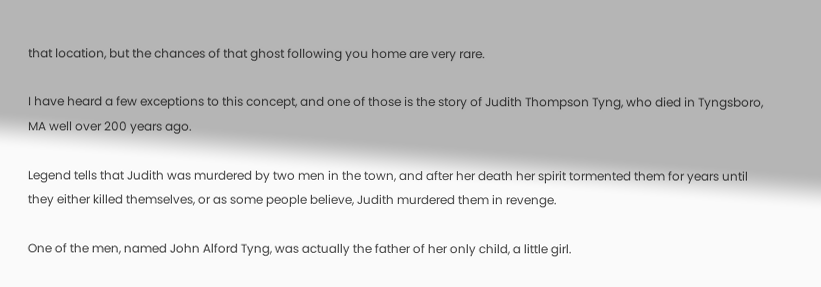that location, but the chances of that ghost following you home are very rare.

I have heard a few exceptions to this concept, and one of those is the story of Judith Thompson Tyng, who died in Tyngsboro, MA well over 200 years ago.

Legend tells that Judith was murdered by two men in the town, and after her death her spirit tormented them for years until they either killed themselves, or as some people believe, Judith murdered them in revenge.

One of the men, named John Alford Tyng, was actually the father of her only child, a little girl.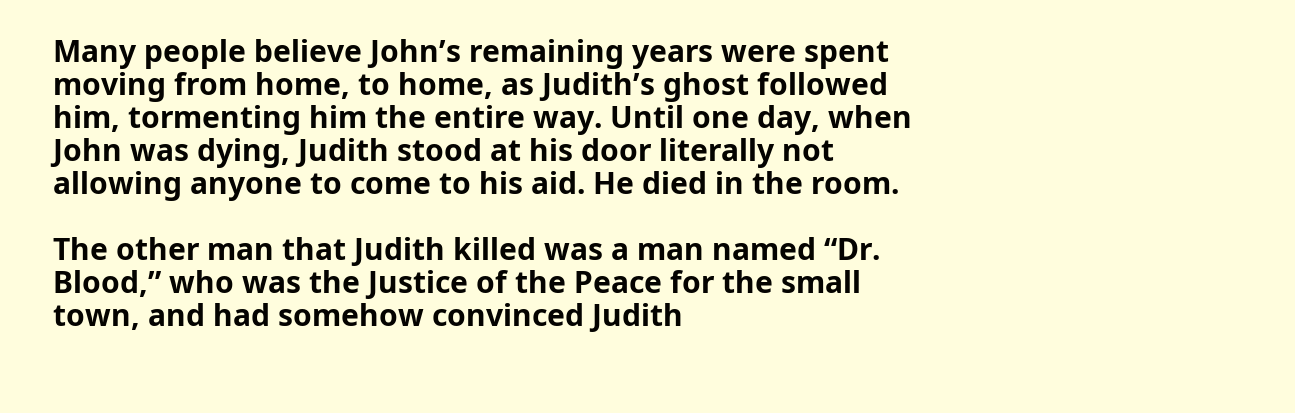Many people believe John’s remaining years were spent moving from home, to home, as Judith’s ghost followed him, tormenting him the entire way. Until one day, when John was dying, Judith stood at his door literally not allowing anyone to come to his aid. He died in the room.

The other man that Judith killed was a man named “Dr. Blood,” who was the Justice of the Peace for the small town, and had somehow convinced Judith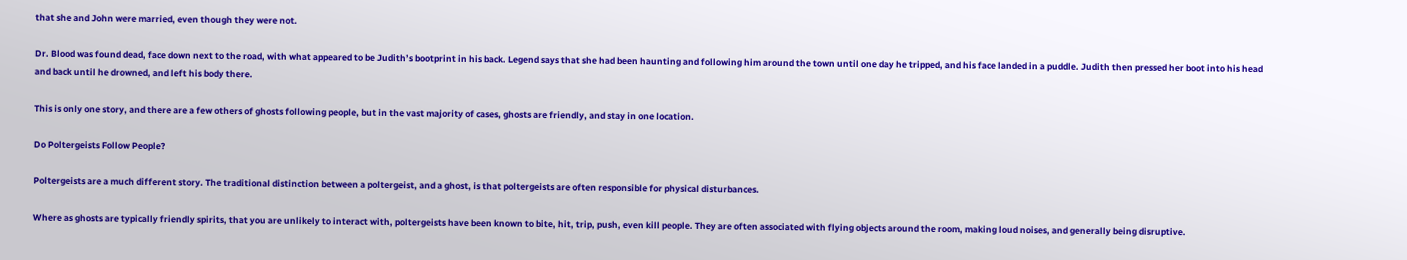that she and John were married, even though they were not.

Dr. Blood was found dead, face down next to the road, with what appeared to be Judith’s bootprint in his back. Legend says that she had been haunting and following him around the town until one day he tripped, and his face landed in a puddle. Judith then pressed her boot into his head and back until he drowned, and left his body there.

This is only one story, and there are a few others of ghosts following people, but in the vast majority of cases, ghosts are friendly, and stay in one location.

Do Poltergeists Follow People?

Poltergeists are a much different story. The traditional distinction between a poltergeist, and a ghost, is that poltergeists are often responsible for physical disturbances.

Where as ghosts are typically friendly spirits, that you are unlikely to interact with, poltergeists have been known to bite, hit, trip, push, even kill people. They are often associated with flying objects around the room, making loud noises, and generally being disruptive.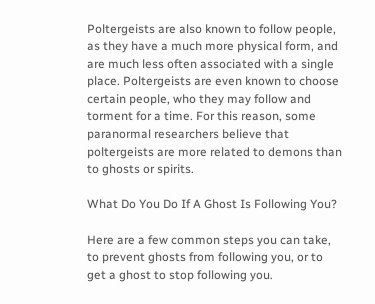Poltergeists are also known to follow people, as they have a much more physical form, and are much less often associated with a single place. Poltergeists are even known to choose certain people, who they may follow and torment for a time. For this reason, some paranormal researchers believe that poltergeists are more related to demons than to ghosts or spirits.

What Do You Do If A Ghost Is Following You?

Here are a few common steps you can take, to prevent ghosts from following you, or to get a ghost to stop following you.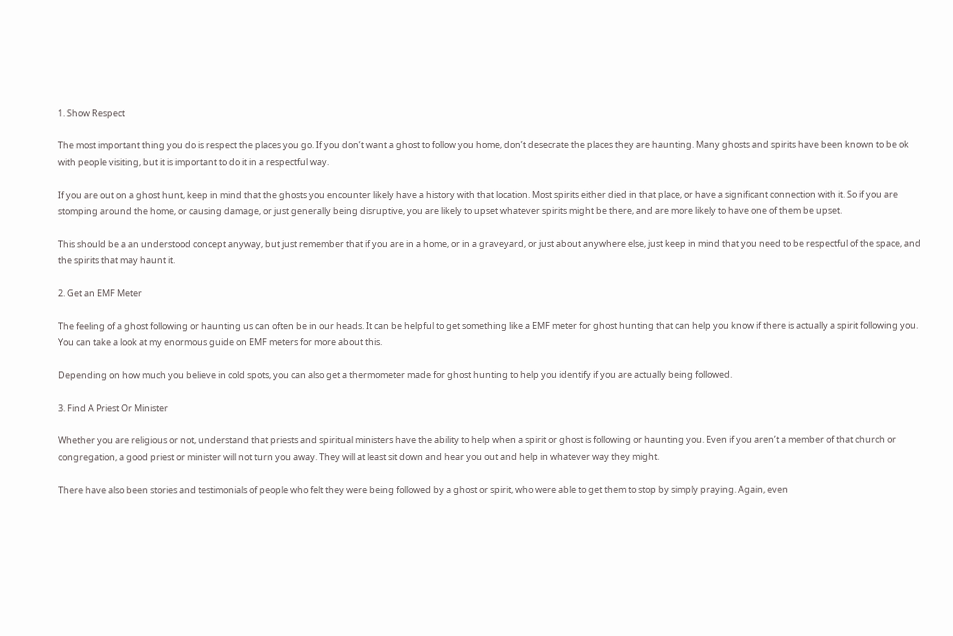1. Show Respect

The most important thing you do is respect the places you go. If you don’t want a ghost to follow you home, don’t desecrate the places they are haunting. Many ghosts and spirits have been known to be ok with people visiting, but it is important to do it in a respectful way.

If you are out on a ghost hunt, keep in mind that the ghosts you encounter likely have a history with that location. Most spirits either died in that place, or have a significant connection with it. So if you are stomping around the home, or causing damage, or just generally being disruptive, you are likely to upset whatever spirits might be there, and are more likely to have one of them be upset.

This should be a an understood concept anyway, but just remember that if you are in a home, or in a graveyard, or just about anywhere else, just keep in mind that you need to be respectful of the space, and the spirits that may haunt it.

2. Get an EMF Meter

The feeling of a ghost following or haunting us can often be in our heads. It can be helpful to get something like a EMF meter for ghost hunting that can help you know if there is actually a spirit following you. You can take a look at my enormous guide on EMF meters for more about this.

Depending on how much you believe in cold spots, you can also get a thermometer made for ghost hunting to help you identify if you are actually being followed.

3. Find A Priest Or Minister

Whether you are religious or not, understand that priests and spiritual ministers have the ability to help when a spirit or ghost is following or haunting you. Even if you aren’t a member of that church or congregation, a good priest or minister will not turn you away. They will at least sit down and hear you out and help in whatever way they might.

There have also been stories and testimonials of people who felt they were being followed by a ghost or spirit, who were able to get them to stop by simply praying. Again, even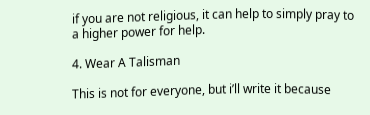if you are not religious, it can help to simply pray to a higher power for help.

4. Wear A Talisman

This is not for everyone, but i’ll write it because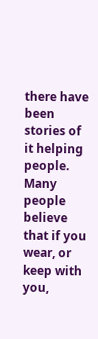there have been stories of it helping people. Many people believe that if you wear, or keep with you,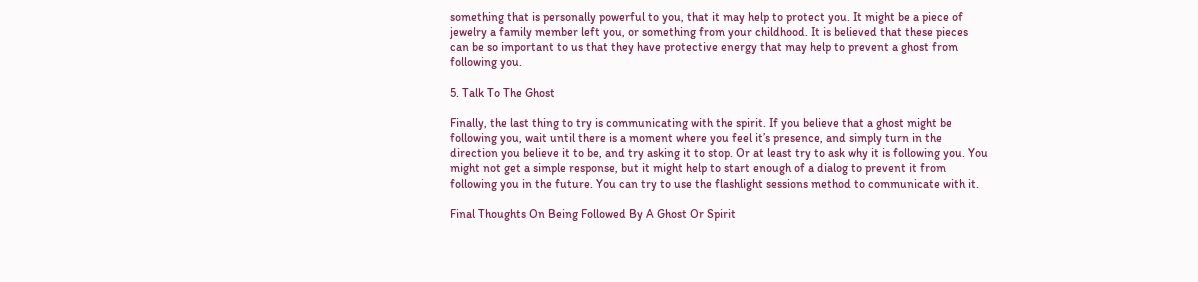something that is personally powerful to you, that it may help to protect you. It might be a piece of jewelry a family member left you, or something from your childhood. It is believed that these pieces can be so important to us that they have protective energy that may help to prevent a ghost from following you.

5. Talk To The Ghost

Finally, the last thing to try is communicating with the spirit. If you believe that a ghost might be following you, wait until there is a moment where you feel it’s presence, and simply turn in the direction you believe it to be, and try asking it to stop. Or at least try to ask why it is following you. You might not get a simple response, but it might help to start enough of a dialog to prevent it from following you in the future. You can try to use the flashlight sessions method to communicate with it.

Final Thoughts On Being Followed By A Ghost Or Spirit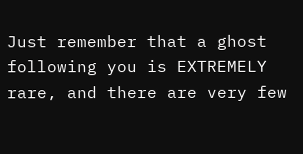Just remember that a ghost following you is EXTREMELY rare, and there are very few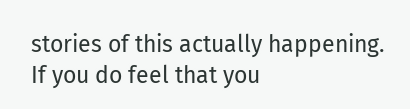stories of this actually happening. If you do feel that you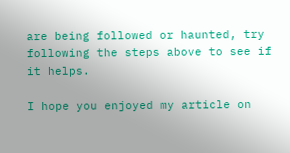are being followed or haunted, try following the steps above to see if it helps.

I hope you enjoyed my article on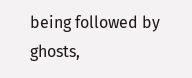being followed by ghosts,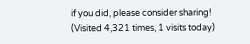if you did, please consider sharing!
(Visited 4,321 times, 1 visits today)